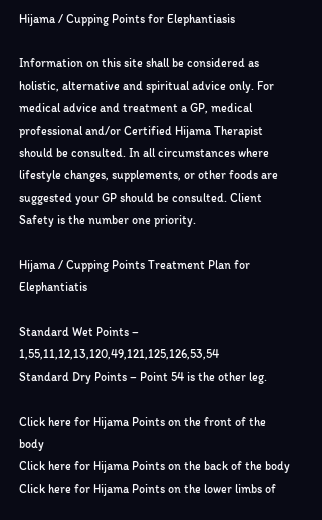Hijama / Cupping Points for Elephantiasis

Information on this site shall be considered as holistic, alternative and spiritual advice only. For medical advice and treatment a GP, medical professional and/or Certified Hijama Therapist should be consulted. In all circumstances where lifestyle changes, supplements, or other foods are suggested your GP should be consulted. Client Safety is the number one priority.

Hijama / Cupping Points Treatment Plan for Elephantiatis

Standard Wet Points – 1,55,11,12,13,120,49,121,125,126,53,54
Standard Dry Points – Point 54 is the other leg.

Click here for Hijama Points on the front of the body
Click here for Hijama Points on the back of the body
Click here for Hijama Points on the lower limbs of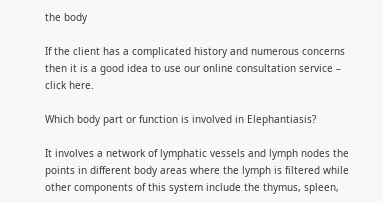the body

If the client has a complicated history and numerous concerns then it is a good idea to use our online consultation service – click here.

Which body part or function is involved in Elephantiasis?

It involves a network of lymphatic vessels and lymph nodes the points in different body areas where the lymph is filtered while other components of this system include the thymus, spleen,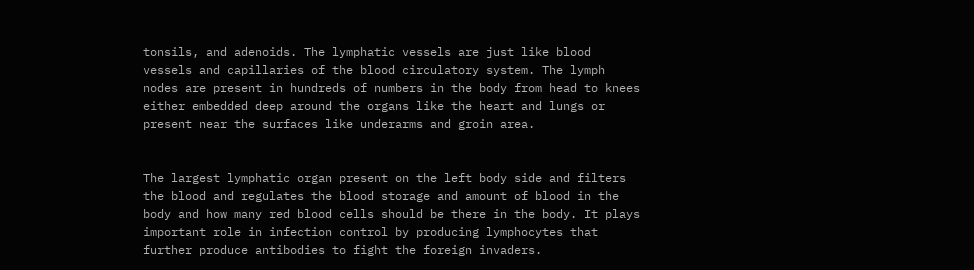tonsils, and adenoids. The lymphatic vessels are just like blood vessels and capillaries of the blood circulatory system. The lymph nodes are present in hundreds of numbers in the body from head to knees either embedded deep around the organs like the heart and lungs or present near the surfaces like underarms and groin area.


The largest lymphatic organ present on the left body side and filters the blood and regulates the blood storage and amount of blood in the body and how many red blood cells should be there in the body. It plays important role in infection control by producing lymphocytes that further produce antibodies to fight the foreign invaders.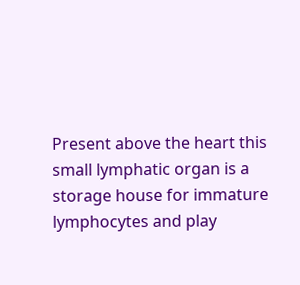Present above the heart this small lymphatic organ is a storage house for immature lymphocytes and play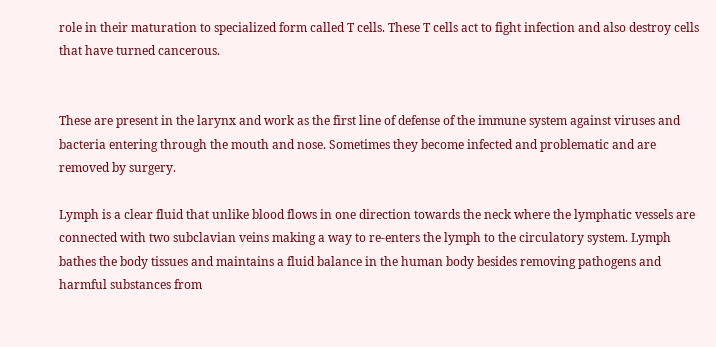role in their maturation to specialized form called T cells. These T cells act to fight infection and also destroy cells that have turned cancerous.


These are present in the larynx and work as the first line of defense of the immune system against viruses and bacteria entering through the mouth and nose. Sometimes they become infected and problematic and are removed by surgery.

Lymph is a clear fluid that unlike blood flows in one direction towards the neck where the lymphatic vessels are connected with two subclavian veins making a way to re-enters the lymph to the circulatory system. Lymph bathes the body tissues and maintains a fluid balance in the human body besides removing pathogens and harmful substances from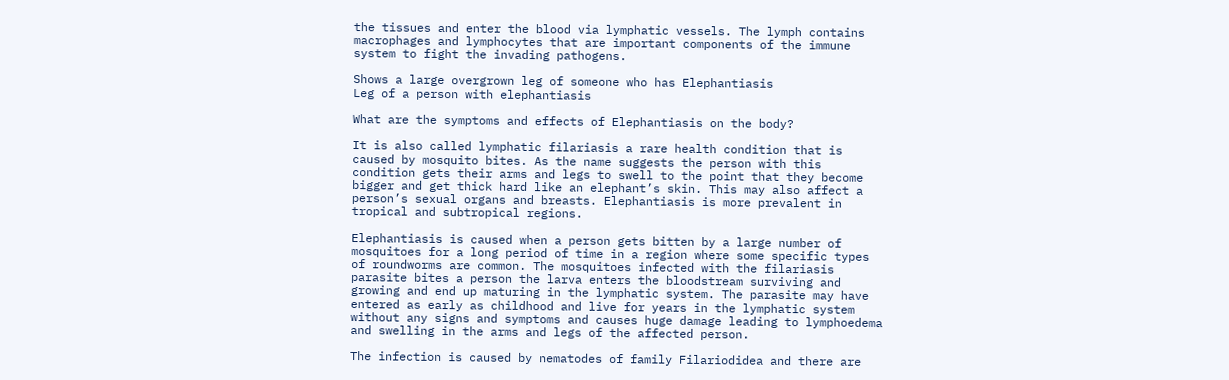the tissues and enter the blood via lymphatic vessels. The lymph contains macrophages and lymphocytes that are important components of the immune system to fight the invading pathogens.

Shows a large overgrown leg of someone who has Elephantiasis
Leg of a person with elephantiasis

What are the symptoms and effects of Elephantiasis on the body?

It is also called lymphatic filariasis a rare health condition that is caused by mosquito bites. As the name suggests the person with this condition gets their arms and legs to swell to the point that they become bigger and get thick hard like an elephant’s skin. This may also affect a person’s sexual organs and breasts. Elephantiasis is more prevalent in tropical and subtropical regions.

Elephantiasis is caused when a person gets bitten by a large number of mosquitoes for a long period of time in a region where some specific types of roundworms are common. The mosquitoes infected with the filariasis parasite bites a person the larva enters the bloodstream surviving and growing and end up maturing in the lymphatic system. The parasite may have entered as early as childhood and live for years in the lymphatic system without any signs and symptoms and causes huge damage leading to lymphoedema and swelling in the arms and legs of the affected person.

The infection is caused by nematodes of family Filariodidea and there are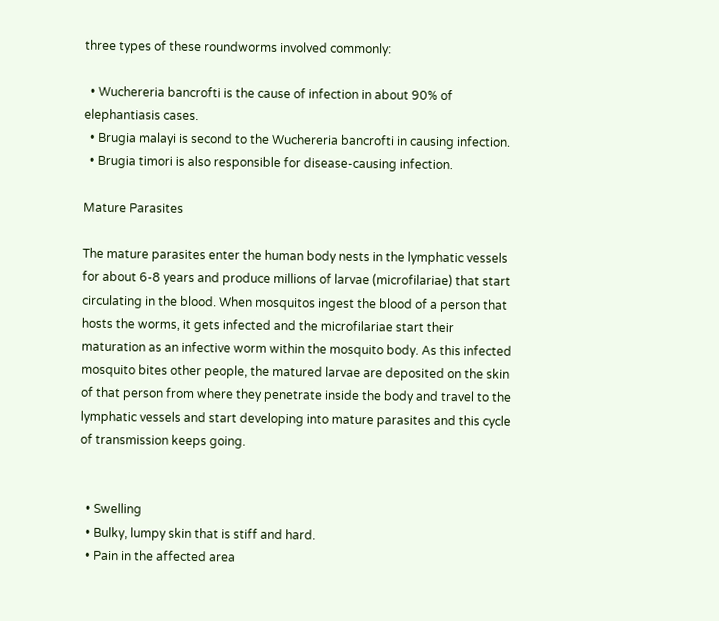three types of these roundworms involved commonly:

  • Wuchereria bancrofti is the cause of infection in about 90% of elephantiasis cases.
  • Brugia malayi is second to the Wuchereria bancrofti in causing infection.
  • Brugia timori is also responsible for disease-causing infection.

Mature Parasites

The mature parasites enter the human body nests in the lymphatic vessels for about 6-8 years and produce millions of larvae (microfilariae) that start circulating in the blood. When mosquitos ingest the blood of a person that hosts the worms, it gets infected and the microfilariae start their maturation as an infective worm within the mosquito body. As this infected mosquito bites other people, the matured larvae are deposited on the skin of that person from where they penetrate inside the body and travel to the lymphatic vessels and start developing into mature parasites and this cycle of transmission keeps going.


  • Swelling
  • Bulky, lumpy skin that is stiff and hard.
  • Pain in the affected area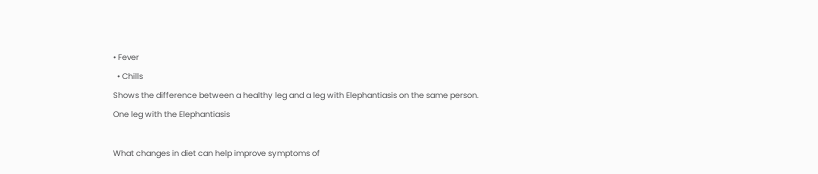• Fever
  • Chills
Shows the difference between a healthy leg and a leg with Elephantiasis on the same person.
One leg with the Elephantiasis

What changes in diet can help improve symptoms of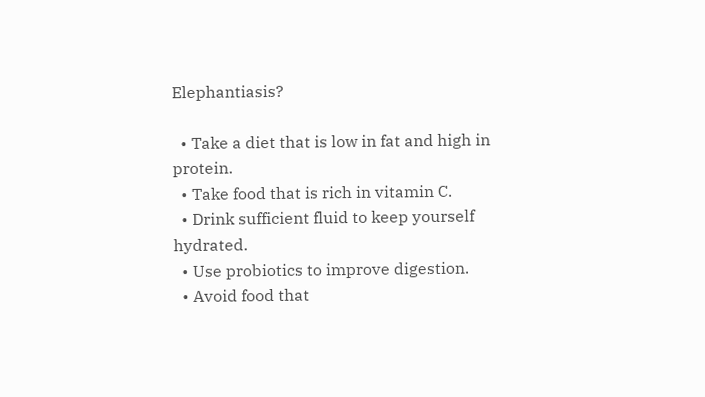Elephantiasis?

  • Take a diet that is low in fat and high in protein.
  • Take food that is rich in vitamin C.
  • Drink sufficient fluid to keep yourself hydrated.
  • Use probiotics to improve digestion.
  • Avoid food that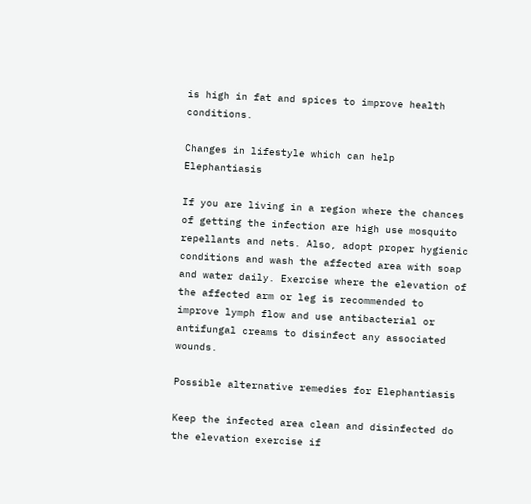is high in fat and spices to improve health conditions.

Changes in lifestyle which can help Elephantiasis

If you are living in a region where the chances of getting the infection are high use mosquito repellants and nets. Also, adopt proper hygienic conditions and wash the affected area with soap and water daily. Exercise where the elevation of the affected arm or leg is recommended to improve lymph flow and use antibacterial or antifungal creams to disinfect any associated wounds.

Possible alternative remedies for Elephantiasis

Keep the infected area clean and disinfected do the elevation exercise if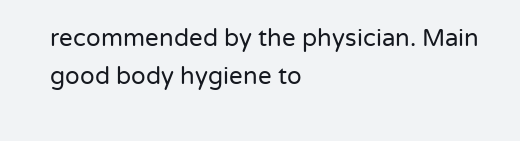recommended by the physician. Main good body hygiene to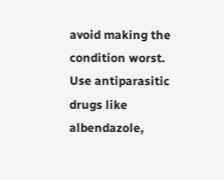avoid making the condition worst. Use antiparasitic drugs like albendazole,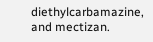diethylcarbamazine, and mectizan.